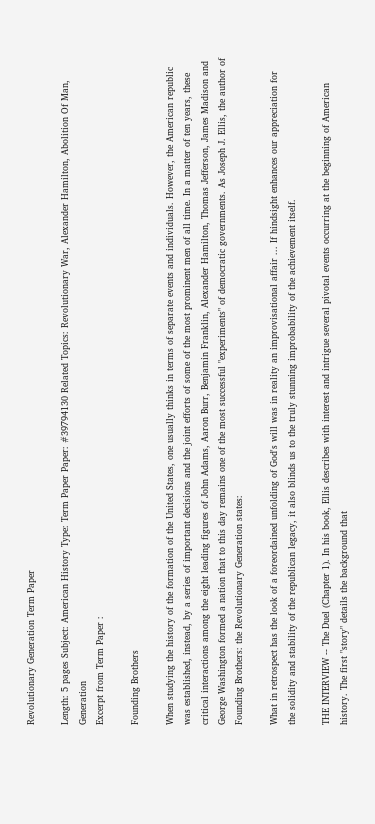Revolutionary Generation Term Paper

Length: 5 pages Subject: American History Type: Term Paper Paper: #39794130 Related Topics: Revolutionary War, Alexander Hamilton, Abolition Of Man, Generation
Excerpt from Term Paper :

Founding Brothers

When studying the history of the formation of the United States, one usually thinks in terms of separate events and individuals. However, the American republic was established, instead, by a series of important decisions and the joint efforts of some of the most prominent men of all time. In a matter of ten years, these critical interactions among the eight leading figures of John Adams, Aaron Burr, Benjamin Franklin, Alexander Hamilton, Thomas Jefferson, James Madison and George Washington formed a nation that to this day remains one of the most successful "experiments" of democratic governments. As Joseph J. Ellis, the author of Founding Brothers: the Revolutionary Generation states:

What in retrospect has the look of a foreordained unfolding of God's will was in reality an improvisational affair ... If hindsight enhances our appreciation for the solidity and stability of the republican legacy, it also blinds us to the truly stunning improbability of the achievement itself.

THE INTERVIEW -- The Duel (Chapter 1). In his book, Ellis describes with interest and intrigue several pivotal events occurring at the beginning of American history. The first "story" details the background that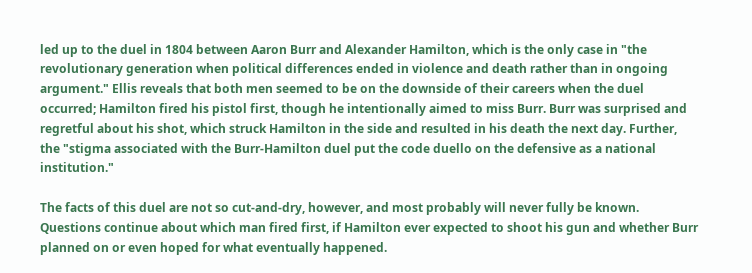led up to the duel in 1804 between Aaron Burr and Alexander Hamilton, which is the only case in "the revolutionary generation when political differences ended in violence and death rather than in ongoing argument." Ellis reveals that both men seemed to be on the downside of their careers when the duel occurred; Hamilton fired his pistol first, though he intentionally aimed to miss Burr. Burr was surprised and regretful about his shot, which struck Hamilton in the side and resulted in his death the next day. Further, the "stigma associated with the Burr-Hamilton duel put the code duello on the defensive as a national institution."

The facts of this duel are not so cut-and-dry, however, and most probably will never fully be known. Questions continue about which man fired first, if Hamilton ever expected to shoot his gun and whether Burr planned on or even hoped for what eventually happened.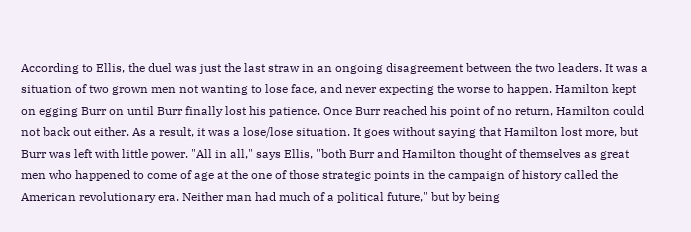According to Ellis, the duel was just the last straw in an ongoing disagreement between the two leaders. It was a situation of two grown men not wanting to lose face, and never expecting the worse to happen. Hamilton kept on egging Burr on until Burr finally lost his patience. Once Burr reached his point of no return, Hamilton could not back out either. As a result, it was a lose/lose situation. It goes without saying that Hamilton lost more, but Burr was left with little power. "All in all," says Ellis, "both Burr and Hamilton thought of themselves as great men who happened to come of age at the one of those strategic points in the campaign of history called the American revolutionary era. Neither man had much of a political future," but by being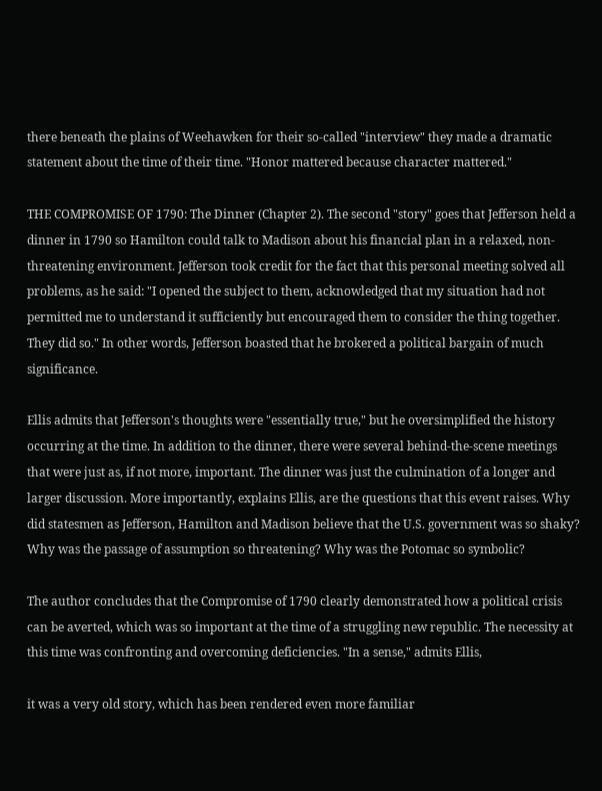there beneath the plains of Weehawken for their so-called "interview" they made a dramatic statement about the time of their time. "Honor mattered because character mattered."

THE COMPROMISE OF 1790: The Dinner (Chapter 2). The second "story" goes that Jefferson held a dinner in 1790 so Hamilton could talk to Madison about his financial plan in a relaxed, non-threatening environment. Jefferson took credit for the fact that this personal meeting solved all problems, as he said: "I opened the subject to them, acknowledged that my situation had not permitted me to understand it sufficiently but encouraged them to consider the thing together. They did so." In other words, Jefferson boasted that he brokered a political bargain of much significance.

Ellis admits that Jefferson's thoughts were "essentially true," but he oversimplified the history occurring at the time. In addition to the dinner, there were several behind-the-scene meetings that were just as, if not more, important. The dinner was just the culmination of a longer and larger discussion. More importantly, explains Ellis, are the questions that this event raises. Why did statesmen as Jefferson, Hamilton and Madison believe that the U.S. government was so shaky? Why was the passage of assumption so threatening? Why was the Potomac so symbolic?

The author concludes that the Compromise of 1790 clearly demonstrated how a political crisis can be averted, which was so important at the time of a struggling new republic. The necessity at this time was confronting and overcoming deficiencies. "In a sense," admits Ellis,

it was a very old story, which has been rendered even more familiar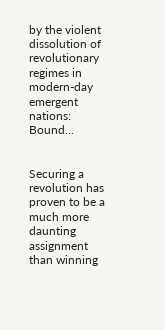by the violent dissolution of revolutionary regimes in modern-day emergent nations: Bound...


Securing a revolution has proven to be a much more daunting assignment than winning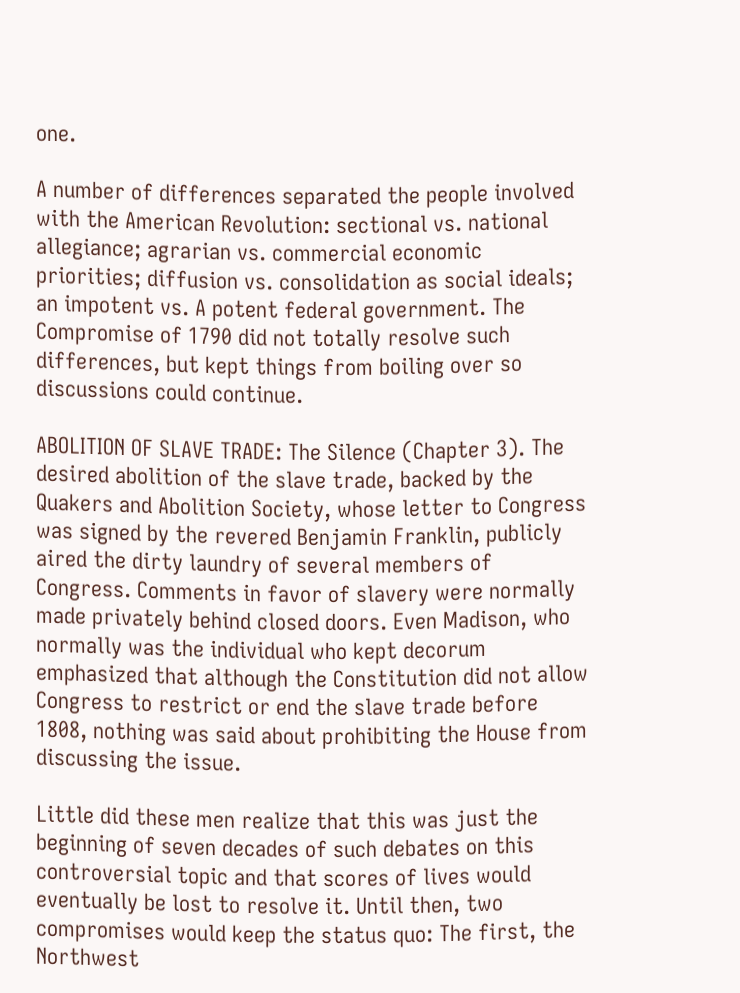one.

A number of differences separated the people involved with the American Revolution: sectional vs. national allegiance; agrarian vs. commercial economic priorities; diffusion vs. consolidation as social ideals; an impotent vs. A potent federal government. The Compromise of 1790 did not totally resolve such differences, but kept things from boiling over so discussions could continue.

ABOLITION OF SLAVE TRADE: The Silence (Chapter 3). The desired abolition of the slave trade, backed by the Quakers and Abolition Society, whose letter to Congress was signed by the revered Benjamin Franklin, publicly aired the dirty laundry of several members of Congress. Comments in favor of slavery were normally made privately behind closed doors. Even Madison, who normally was the individual who kept decorum emphasized that although the Constitution did not allow Congress to restrict or end the slave trade before 1808, nothing was said about prohibiting the House from discussing the issue.

Little did these men realize that this was just the beginning of seven decades of such debates on this controversial topic and that scores of lives would eventually be lost to resolve it. Until then, two compromises would keep the status quo: The first, the Northwest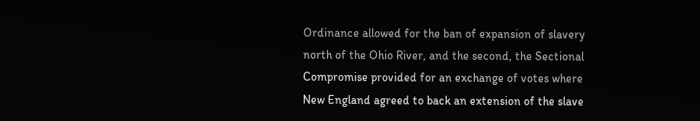Ordinance allowed for the ban of expansion of slavery north of the Ohio River, and the second, the Sectional Compromise provided for an exchange of votes where New England agreed to back an extension of the slave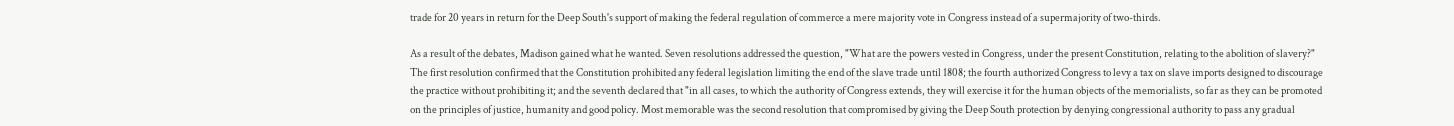trade for 20 years in return for the Deep South's support of making the federal regulation of commerce a mere majority vote in Congress instead of a supermajority of two-thirds.

As a result of the debates, Madison gained what he wanted. Seven resolutions addressed the question, "What are the powers vested in Congress, under the present Constitution, relating to the abolition of slavery?" The first resolution confirmed that the Constitution prohibited any federal legislation limiting the end of the slave trade until 1808; the fourth authorized Congress to levy a tax on slave imports designed to discourage the practice without prohibiting it; and the seventh declared that "in all cases, to which the authority of Congress extends, they will exercise it for the human objects of the memorialists, so far as they can be promoted on the principles of justice, humanity and good policy. Most memorable was the second resolution that compromised by giving the Deep South protection by denying congressional authority to pass any gradual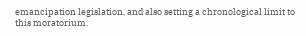emancipation legislation, and also setting a chronological limit to this moratorium.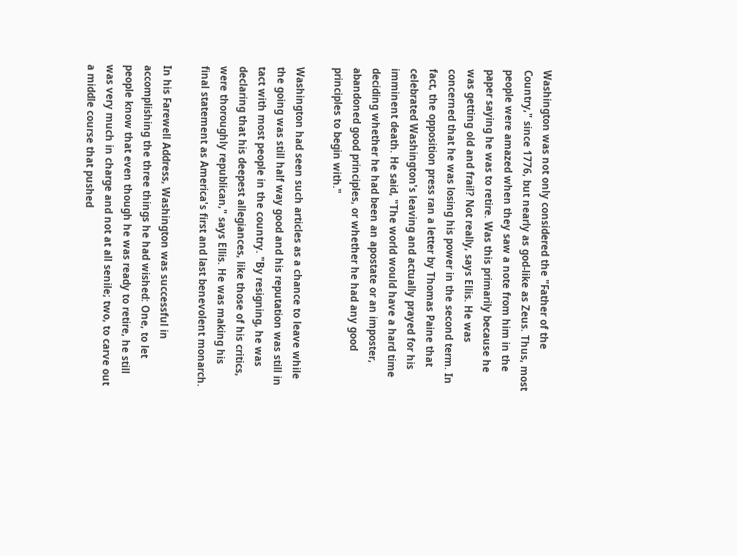Washington was not only considered the "Father of the Country," since 1776, but nearly as god-like as Zeus. Thus, most people were amazed when they saw a note from him in the paper saying he was to retire. Was this primarily because he was getting old and frail? Not really, says Ellis. He was concerned that he was losing his power in the second term. In fact, the opposition press ran a letter by Thomas Paine that celebrated Washington's leaving and actually prayed for his imminent death. He said, "The world would have a hard time deciding whether he had been an apostate or an imposter, abandoned good principles, or whether he had any good principles to begin with."

Washington had seen such articles as a chance to leave while the going was still half way good and his reputation was still in tact with most people in the country. "By resigning, he was declaring that his deepest allegiances, like those of his critics, were thoroughly republican," says Ellis. He was making his final statement as America's first and last benevolent monarch.

In his Farewell Address, Washington was successful in accomplishing the three things he had wished: One, to let people know that even though he was ready to retire, he still was very much in charge and not at all senile; two, to carve out a middle course that pushed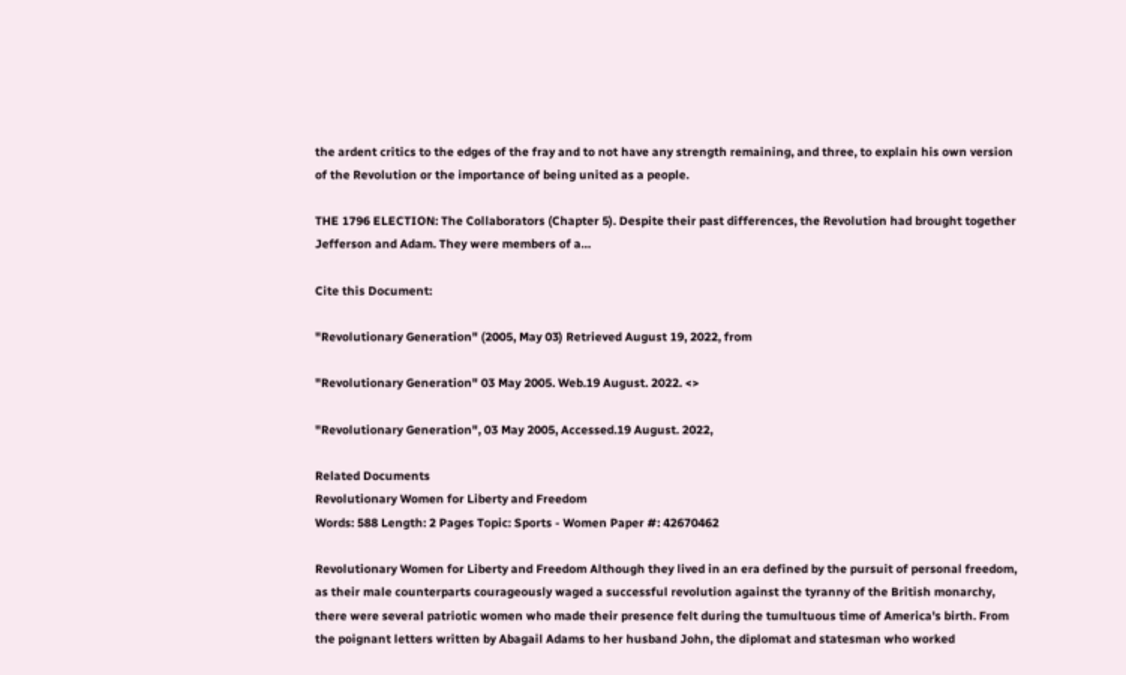the ardent critics to the edges of the fray and to not have any strength remaining, and three, to explain his own version of the Revolution or the importance of being united as a people.

THE 1796 ELECTION: The Collaborators (Chapter 5). Despite their past differences, the Revolution had brought together Jefferson and Adam. They were members of a…

Cite this Document:

"Revolutionary Generation" (2005, May 03) Retrieved August 19, 2022, from

"Revolutionary Generation" 03 May 2005. Web.19 August. 2022. <>

"Revolutionary Generation", 03 May 2005, Accessed.19 August. 2022,

Related Documents
Revolutionary Women for Liberty and Freedom
Words: 588 Length: 2 Pages Topic: Sports - Women Paper #: 42670462

Revolutionary Women for Liberty and Freedom Although they lived in an era defined by the pursuit of personal freedom, as their male counterparts courageously waged a successful revolution against the tyranny of the British monarchy, there were several patriotic women who made their presence felt during the tumultuous time of America's birth. From the poignant letters written by Abagail Adams to her husband John, the diplomat and statesman who worked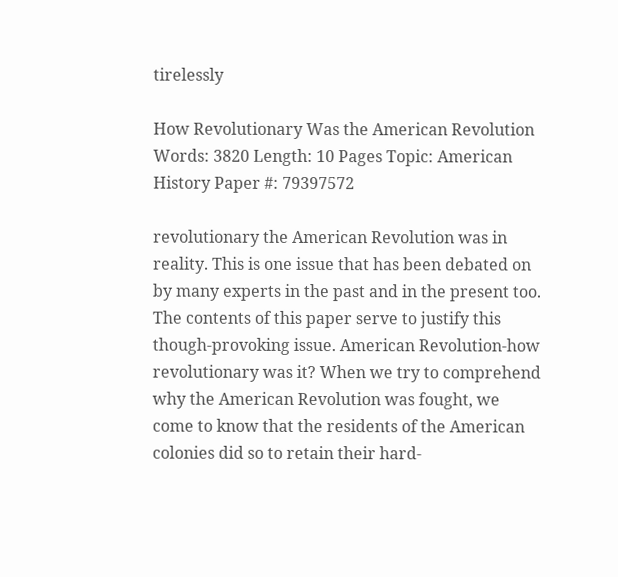tirelessly

How Revolutionary Was the American Revolution
Words: 3820 Length: 10 Pages Topic: American History Paper #: 79397572

revolutionary the American Revolution was in reality. This is one issue that has been debated on by many experts in the past and in the present too. The contents of this paper serve to justify this though-provoking issue. American Revolution-how revolutionary was it? When we try to comprehend why the American Revolution was fought, we come to know that the residents of the American colonies did so to retain their hard-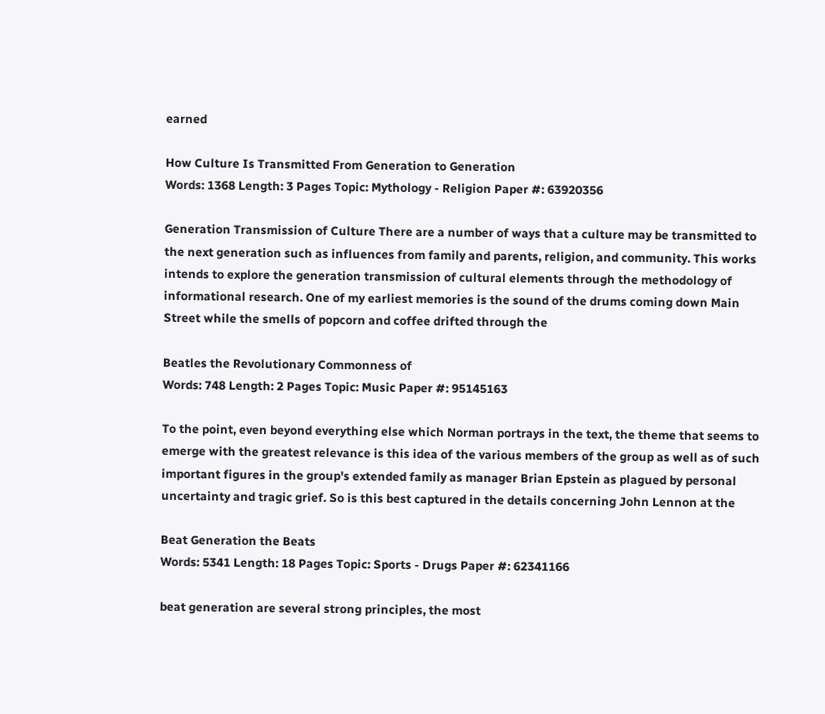earned

How Culture Is Transmitted From Generation to Generation
Words: 1368 Length: 3 Pages Topic: Mythology - Religion Paper #: 63920356

Generation Transmission of Culture There are a number of ways that a culture may be transmitted to the next generation such as influences from family and parents, religion, and community. This works intends to explore the generation transmission of cultural elements through the methodology of informational research. One of my earliest memories is the sound of the drums coming down Main Street while the smells of popcorn and coffee drifted through the

Beatles the Revolutionary Commonness of
Words: 748 Length: 2 Pages Topic: Music Paper #: 95145163

To the point, even beyond everything else which Norman portrays in the text, the theme that seems to emerge with the greatest relevance is this idea of the various members of the group as well as of such important figures in the group's extended family as manager Brian Epstein as plagued by personal uncertainty and tragic grief. So is this best captured in the details concerning John Lennon at the

Beat Generation the Beats
Words: 5341 Length: 18 Pages Topic: Sports - Drugs Paper #: 62341166

beat generation are several strong principles, the most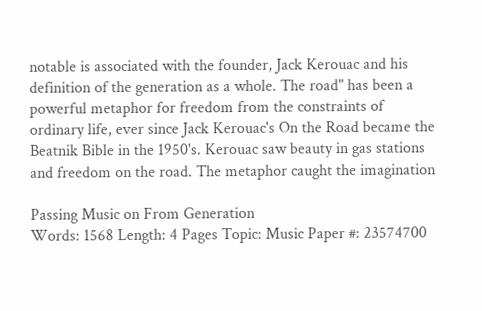notable is associated with the founder, Jack Kerouac and his definition of the generation as a whole. The road" has been a powerful metaphor for freedom from the constraints of ordinary life, ever since Jack Kerouac's On the Road became the Beatnik Bible in the 1950's. Kerouac saw beauty in gas stations and freedom on the road. The metaphor caught the imagination

Passing Music on From Generation
Words: 1568 Length: 4 Pages Topic: Music Paper #: 23574700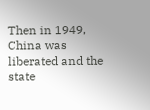Then in 1949, China was liberated and the state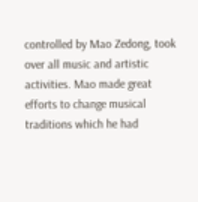controlled by Mao Zedong, took over all music and artistic activities. Mao made great efforts to change musical traditions which he had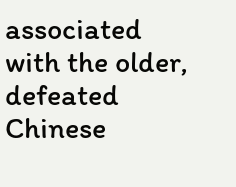associated with the older, defeated Chinese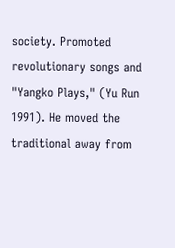society. Promoted revolutionary songs and "Yangko Plays," (Yu Run 1991). He moved the traditional away from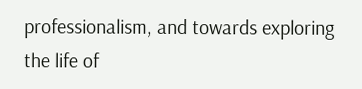professionalism, and towards exploring the life of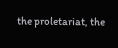the proletariat, the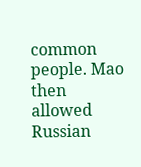common people. Mao then allowed Russian